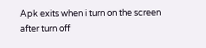Apk exits when i turn on the screen after turn off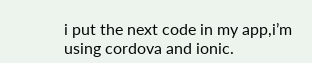i put the next code in my app,i’m using cordova and ionic.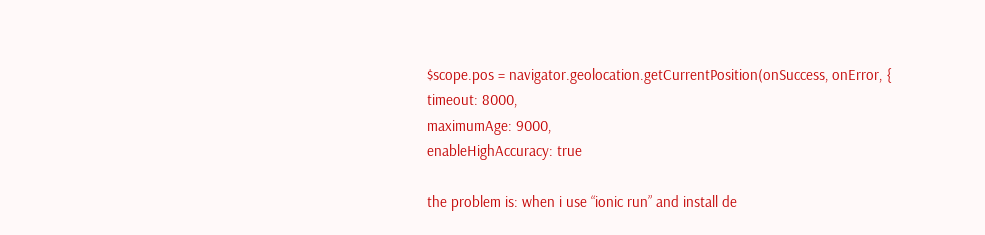$scope.pos = navigator.geolocation.getCurrentPosition(onSuccess, onError, {
timeout: 8000,
maximumAge: 9000,
enableHighAccuracy: true

the problem is: when i use “ionic run” and install de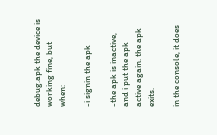debug.apk the device is working fine, but when:

-i signin the apk

-the apk is inactive, and i put the apk active again. the apk exits.

in the console, it does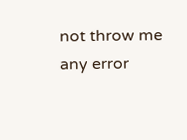not throw me any error